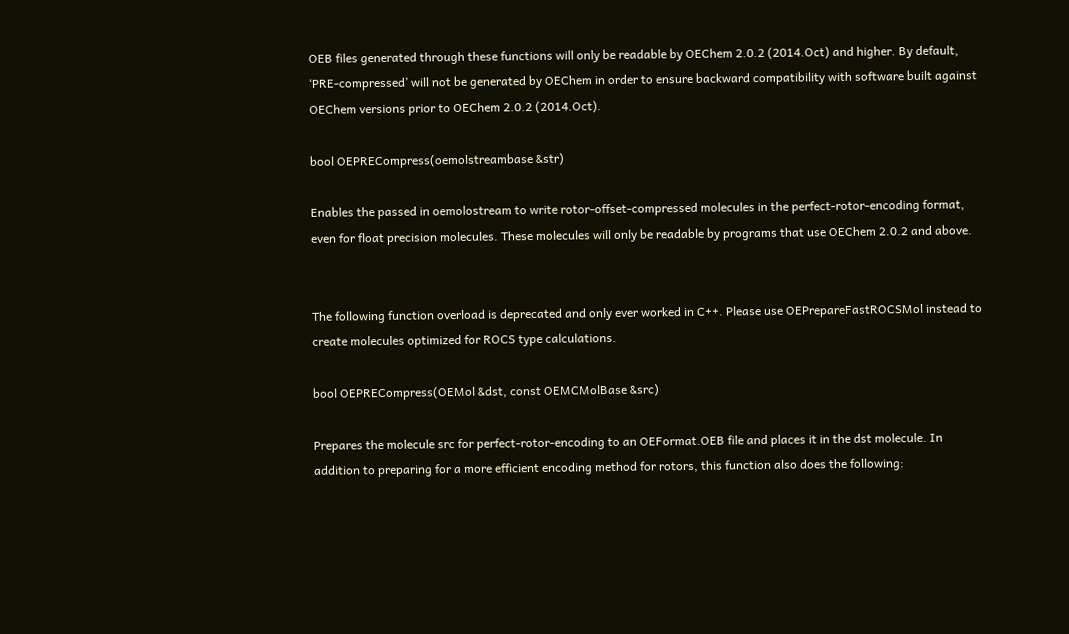OEB files generated through these functions will only be readable by OEChem 2.0.2 (2014.Oct) and higher. By default, ‘PRE-compressed’ will not be generated by OEChem in order to ensure backward compatibility with software built against OEChem versions prior to OEChem 2.0.2 (2014.Oct).

bool OEPRECompress(oemolstreambase &str)

Enables the passed in oemolostream to write rotor-offset-compressed molecules in the perfect-rotor-encoding format, even for float precision molecules. These molecules will only be readable by programs that use OEChem 2.0.2 and above.


The following function overload is deprecated and only ever worked in C++. Please use OEPrepareFastROCSMol instead to create molecules optimized for ROCS type calculations.

bool OEPRECompress(OEMol &dst, const OEMCMolBase &src)

Prepares the molecule src for perfect-rotor-encoding to an OEFormat.OEB file and places it in the dst molecule. In addition to preparing for a more efficient encoding method for rotors, this function also does the following: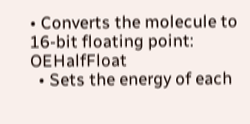• Converts the molecule to 16-bit floating point: OEHalfFloat
  • Sets the energy of each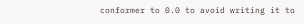conformer to 0.0 to avoid writing it to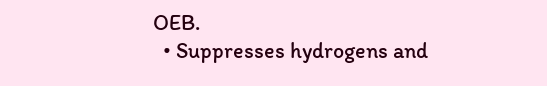OEB.
  • Suppresses hydrogens and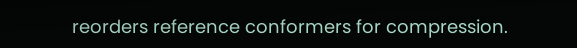reorders reference conformers for compression.